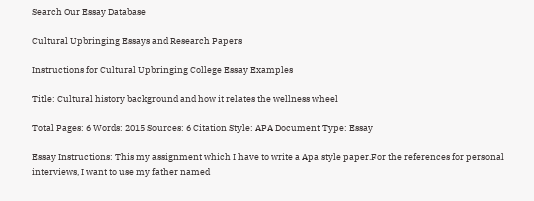Search Our Essay Database

Cultural Upbringing Essays and Research Papers

Instructions for Cultural Upbringing College Essay Examples

Title: Cultural history background and how it relates the wellness wheel

Total Pages: 6 Words: 2015 Sources: 6 Citation Style: APA Document Type: Essay

Essay Instructions: This my assignment which I have to write a Apa style paper.For the references for personal interviews, I want to use my father named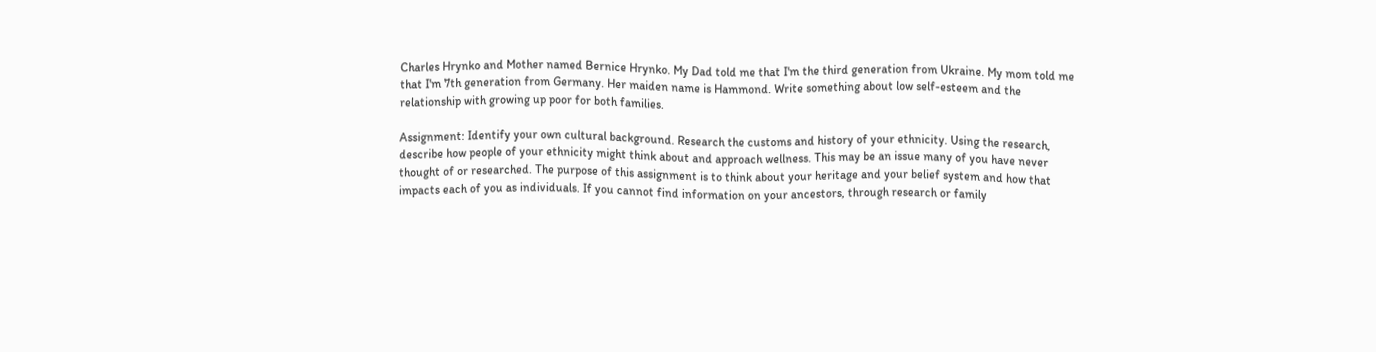Charles Hrynko and Mother named Bernice Hrynko. My Dad told me that I'm the third generation from Ukraine. My mom told me that I'm 7th generation from Germany. Her maiden name is Hammond. Write something about low self-esteem and the relationship with growing up poor for both families.

Assignment: Identify your own cultural background. Research the customs and history of your ethnicity. Using the research, describe how people of your ethnicity might think about and approach wellness. This may be an issue many of you have never thought of or researched. The purpose of this assignment is to think about your heritage and your belief system and how that impacts each of you as individuals. If you cannot find information on your ancestors, through research or family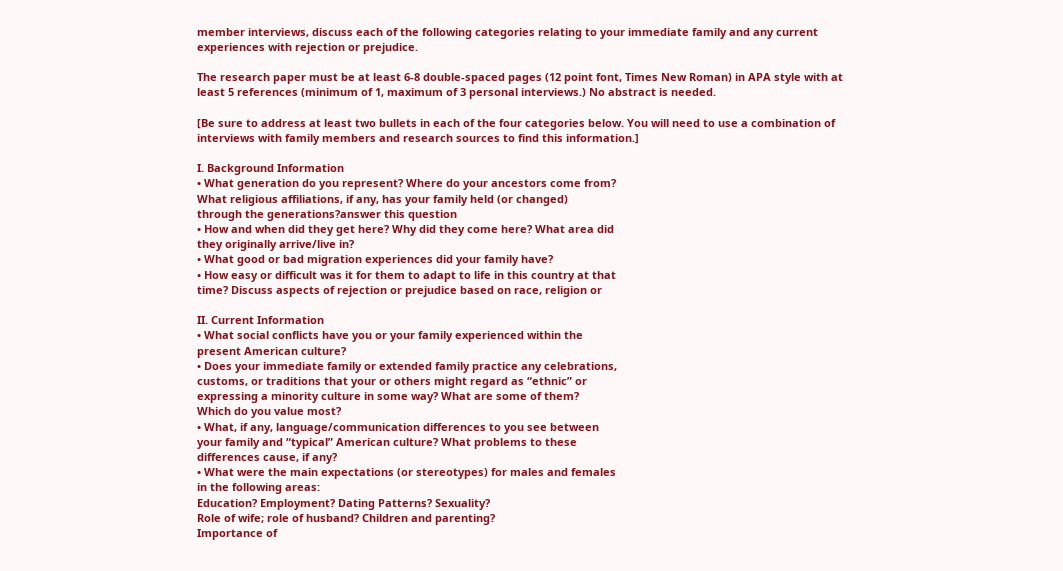member interviews, discuss each of the following categories relating to your immediate family and any current experiences with rejection or prejudice.

The research paper must be at least 6-8 double-spaced pages (12 point font, Times New Roman) in APA style with at least 5 references (minimum of 1, maximum of 3 personal interviews.) No abstract is needed.

[Be sure to address at least two bullets in each of the four categories below. You will need to use a combination of interviews with family members and research sources to find this information.]

I. Background Information
• What generation do you represent? Where do your ancestors come from?
What religious affiliations, if any, has your family held (or changed)
through the generations?answer this question
• How and when did they get here? Why did they come here? What area did
they originally arrive/live in?
• What good or bad migration experiences did your family have?
• How easy or difficult was it for them to adapt to life in this country at that
time? Discuss aspects of rejection or prejudice based on race, religion or

II. Current Information
• What social conflicts have you or your family experienced within the
present American culture?
• Does your immediate family or extended family practice any celebrations,
customs, or traditions that your or others might regard as “ethnic” or
expressing a minority culture in some way? What are some of them?
Which do you value most?
• What, if any, language/communication differences to you see between
your family and “typical” American culture? What problems to these
differences cause, if any?
• What were the main expectations (or stereotypes) for males and females
in the following areas:
Education? Employment? Dating Patterns? Sexuality?
Role of wife; role of husband? Children and parenting?
Importance of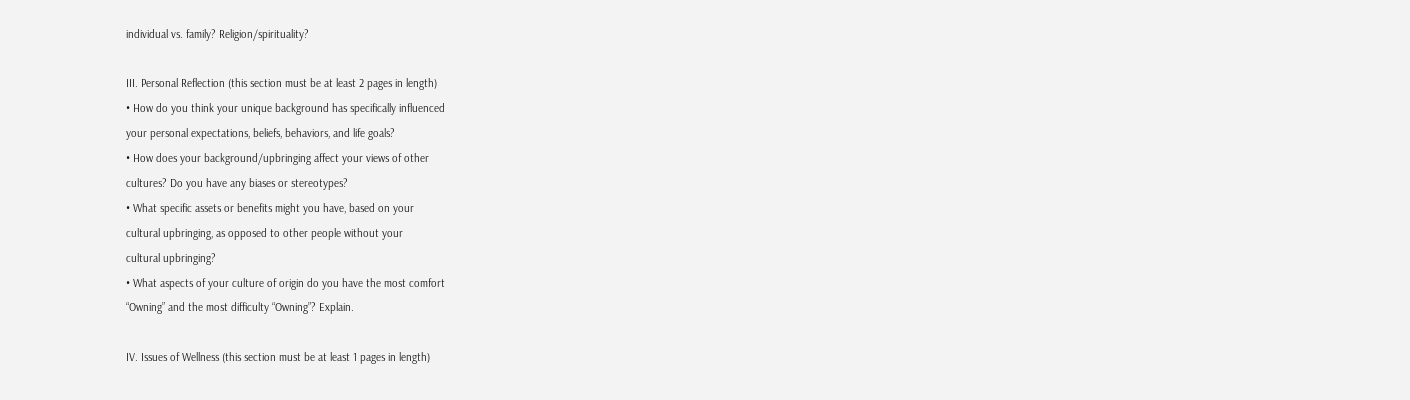individual vs. family? Religion/spirituality?

III. Personal Reflection (this section must be at least 2 pages in length)
• How do you think your unique background has specifically influenced
your personal expectations, beliefs, behaviors, and life goals?
• How does your background/upbringing affect your views of other
cultures? Do you have any biases or stereotypes?
• What specific assets or benefits might you have, based on your
cultural upbringing, as opposed to other people without your
cultural upbringing?
• What aspects of your culture of origin do you have the most comfort
“Owning” and the most difficulty “Owning”? Explain.

IV. Issues of Wellness (this section must be at least 1 pages in length)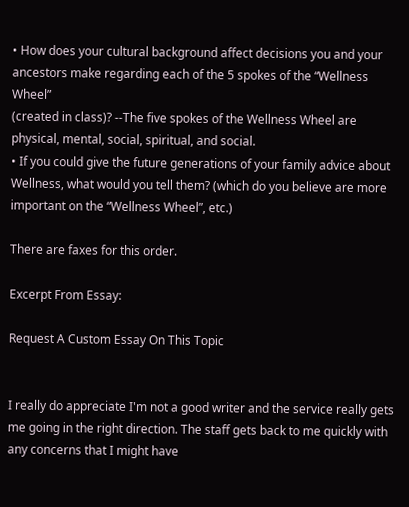• How does your cultural background affect decisions you and your
ancestors make regarding each of the 5 spokes of the “Wellness Wheel”
(created in class)? --The five spokes of the Wellness Wheel are physical, mental, social, spiritual, and social.
• If you could give the future generations of your family advice about
Wellness, what would you tell them? (which do you believe are more
important on the “Wellness Wheel”, etc.)

There are faxes for this order.

Excerpt From Essay:

Request A Custom Essay On This Topic


I really do appreciate I'm not a good writer and the service really gets me going in the right direction. The staff gets back to me quickly with any concerns that I might have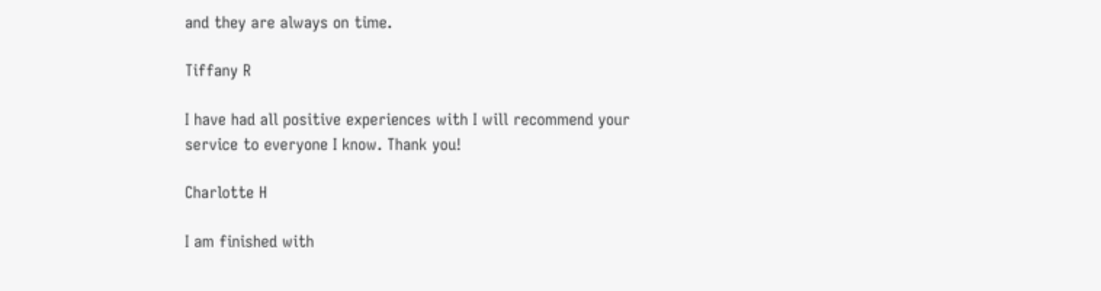and they are always on time.

Tiffany R

I have had all positive experiences with I will recommend your service to everyone I know. Thank you!

Charlotte H

I am finished with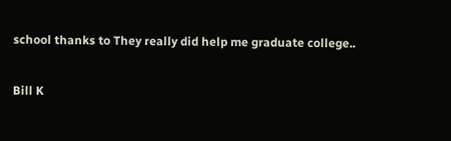school thanks to They really did help me graduate college..

Bill K